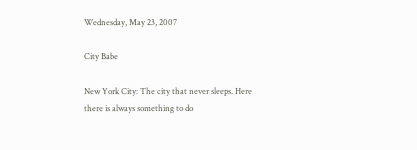Wednesday, May 23, 2007

City Babe

New York City: The city that never sleeps. Here there is always something to do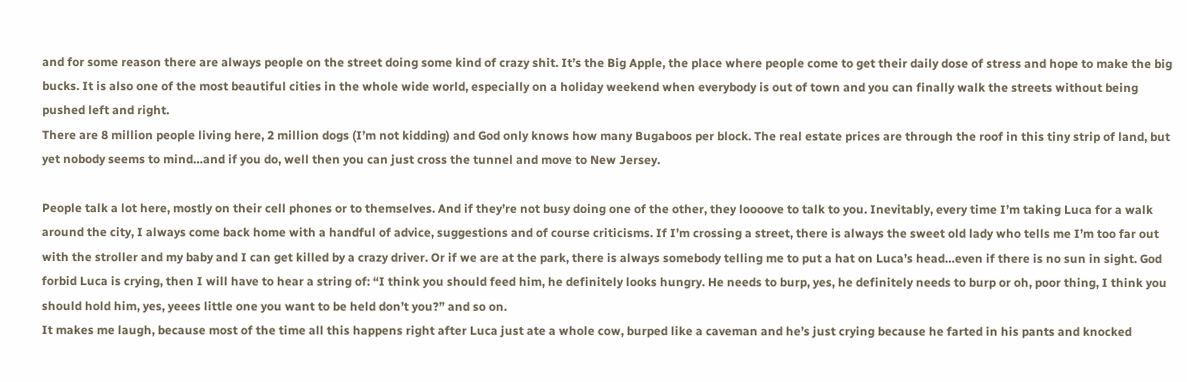and for some reason there are always people on the street doing some kind of crazy shit. It’s the Big Apple, the place where people come to get their daily dose of stress and hope to make the big bucks. It is also one of the most beautiful cities in the whole wide world, especially on a holiday weekend when everybody is out of town and you can finally walk the streets without being pushed left and right.
There are 8 million people living here, 2 million dogs (I’m not kidding) and God only knows how many Bugaboos per block. The real estate prices are through the roof in this tiny strip of land, but yet nobody seems to mind…and if you do, well then you can just cross the tunnel and move to New Jersey.

People talk a lot here, mostly on their cell phones or to themselves. And if they’re not busy doing one of the other, they loooove to talk to you. Inevitably, every time I’m taking Luca for a walk around the city, I always come back home with a handful of advice, suggestions and of course criticisms. If I’m crossing a street, there is always the sweet old lady who tells me I’m too far out with the stroller and my baby and I can get killed by a crazy driver. Or if we are at the park, there is always somebody telling me to put a hat on Luca’s head…even if there is no sun in sight. God forbid Luca is crying, then I will have to hear a string of: “I think you should feed him, he definitely looks hungry. He needs to burp, yes, he definitely needs to burp or oh, poor thing, I think you should hold him, yes, yeees little one you want to be held don’t you?” and so on.
It makes me laugh, because most of the time all this happens right after Luca just ate a whole cow, burped like a caveman and he’s just crying because he farted in his pants and knocked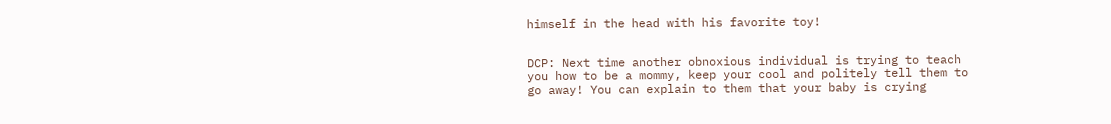himself in the head with his favorite toy!


DCP: Next time another obnoxious individual is trying to teach you how to be a mommy, keep your cool and politely tell them to go away! You can explain to them that your baby is crying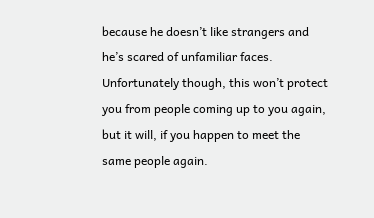because he doesn’t like strangers and he’s scared of unfamiliar faces. Unfortunately though, this won’t protect you from people coming up to you again, but it will, if you happen to meet the same people again.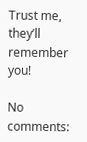Trust me, they’ll remember you!

No comments: